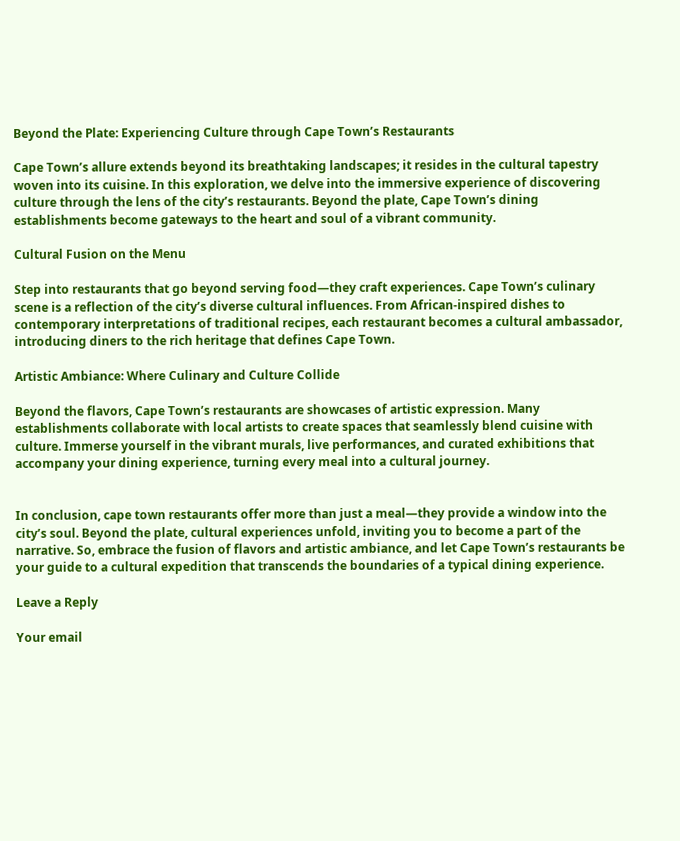Beyond the Plate: Experiencing Culture through Cape Town’s Restaurants

Cape Town’s allure extends beyond its breathtaking landscapes; it resides in the cultural tapestry woven into its cuisine. In this exploration, we delve into the immersive experience of discovering culture through the lens of the city’s restaurants. Beyond the plate, Cape Town’s dining establishments become gateways to the heart and soul of a vibrant community.

Cultural Fusion on the Menu

Step into restaurants that go beyond serving food—they craft experiences. Cape Town’s culinary scene is a reflection of the city’s diverse cultural influences. From African-inspired dishes to contemporary interpretations of traditional recipes, each restaurant becomes a cultural ambassador, introducing diners to the rich heritage that defines Cape Town.

Artistic Ambiance: Where Culinary and Culture Collide

Beyond the flavors, Cape Town’s restaurants are showcases of artistic expression. Many establishments collaborate with local artists to create spaces that seamlessly blend cuisine with culture. Immerse yourself in the vibrant murals, live performances, and curated exhibitions that accompany your dining experience, turning every meal into a cultural journey.


In conclusion, cape town restaurants offer more than just a meal—they provide a window into the city’s soul. Beyond the plate, cultural experiences unfold, inviting you to become a part of the narrative. So, embrace the fusion of flavors and artistic ambiance, and let Cape Town’s restaurants be your guide to a cultural expedition that transcends the boundaries of a typical dining experience.

Leave a Reply

Your email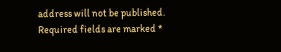address will not be published. Required fields are marked *